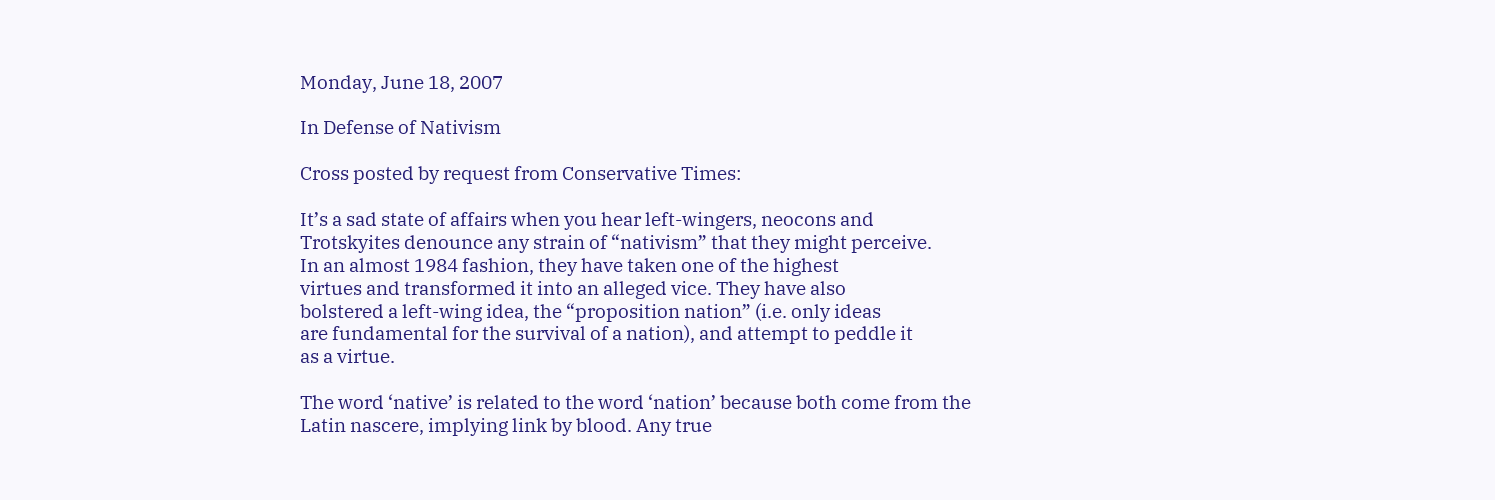Monday, June 18, 2007

In Defense of Nativism

Cross posted by request from Conservative Times:

It’s a sad state of affairs when you hear left-wingers, neocons and
Trotskyites denounce any strain of “nativism” that they might perceive.
In an almost 1984 fashion, they have taken one of the highest
virtues and transformed it into an alleged vice. They have also
bolstered a left-wing idea, the “proposition nation” (i.e. only ideas
are fundamental for the survival of a nation), and attempt to peddle it
as a virtue.

The word ‘native’ is related to the word ‘nation’ because both come from the Latin nascere, implying link by blood. Any true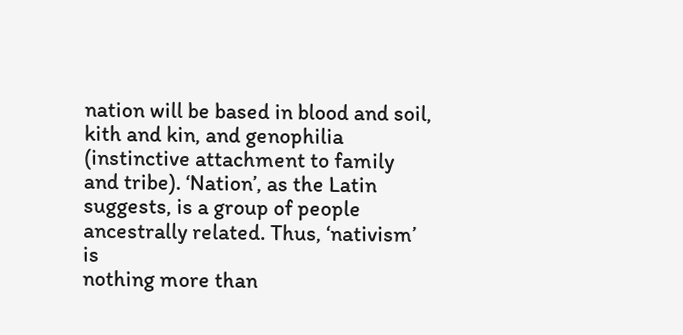nation will be based in blood and soil, kith and kin, and genophilia
(instinctive attachment to family and tribe). ‘Nation’, as the Latin
suggests, is a group of people ancestrally related. Thus, ‘nativism’ is
nothing more than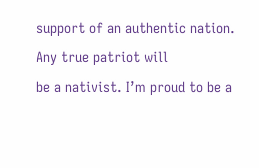support of an authentic nation. Any true patriot will
be a nativist. I’m proud to be a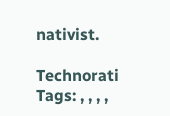nativist.

Technorati Tags: , , , ,